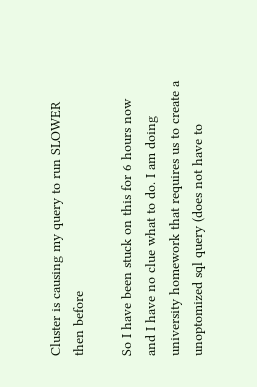Cluster is causing my query to run SLOWER then before

So I have been stuck on this for 6 hours now and I have no clue what to do. I am doing university homework that requires us to create a unoptomized sql query (does not have to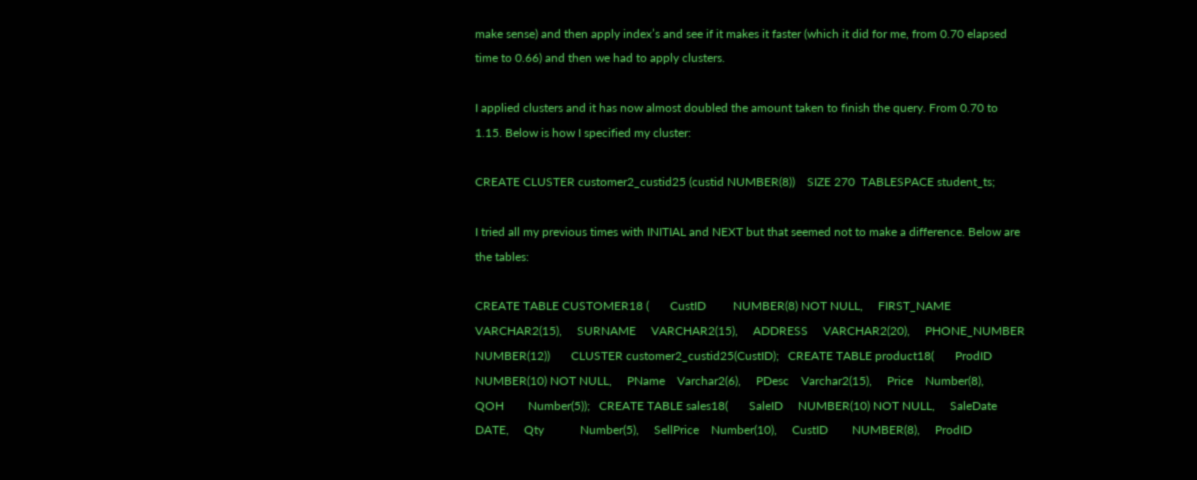make sense) and then apply index’s and see if it makes it faster (which it did for me, from 0.70 elapsed time to 0.66) and then we had to apply clusters.

I applied clusters and it has now almost doubled the amount taken to finish the query. From 0.70 to 1.15. Below is how I specified my cluster:

CREATE CLUSTER customer2_custid25 (custid NUMBER(8))    SIZE 270  TABLESPACE student_ts;

I tried all my previous times with INITIAL and NEXT but that seemed not to make a difference. Below are the tables:

CREATE TABLE CUSTOMER18 (       CustID         NUMBER(8) NOT NULL,     FIRST_NAME     VARCHAR2(15),     SURNAME     VARCHAR2(15),     ADDRESS     VARCHAR2(20),     PHONE_NUMBER NUMBER(12))       CLUSTER customer2_custid25(CustID);   CREATE TABLE product18(       ProdID     NUMBER(10) NOT NULL,     PName    Varchar2(6),     PDesc    Varchar2(15),     Price    Number(8),     QOH        Number(5));   CREATE TABLE sales18(       SaleID     NUMBER(10) NOT NULL,     SaleDate    DATE,     Qty            Number(5),     SellPrice    Number(10),     CustID        NUMBER(8),     ProdID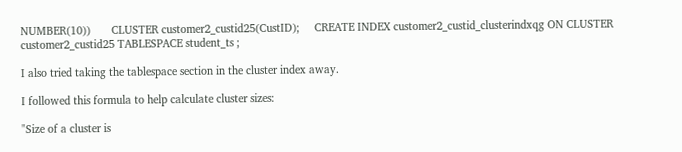NUMBER(10))       CLUSTER customer2_custid25(CustID);     CREATE INDEX customer2_custid_clusterindxqg ON CLUSTER customer2_custid25 TABLESPACE student_ts ;

I also tried taking the tablespace section in the cluster index away.

I followed this formula to help calculate cluster sizes:

"Size of a cluster is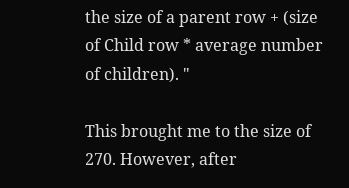the size of a parent row + (size of Child row * average number of children). "

This brought me to the size of 270. However, after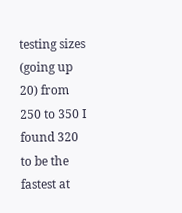testing sizes (going up 20) from 250 to 350 I found 320 to be the fastest at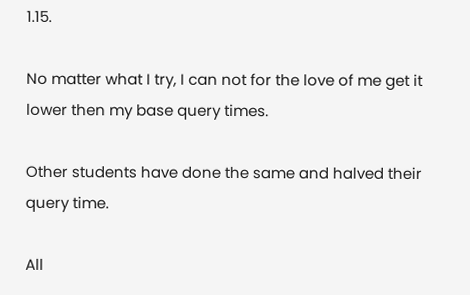1.15.

No matter what I try, I can not for the love of me get it lower then my base query times.

Other students have done the same and halved their query time.

All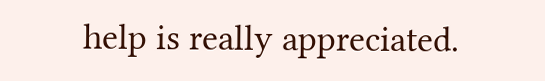help is really appreciated.